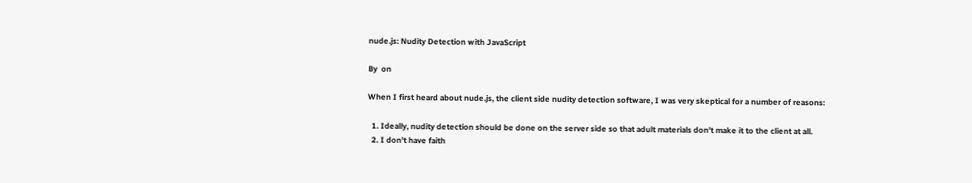nude.js: Nudity Detection with JavaScript

By  on

When I first heard about nude.js, the client side nudity detection software, I was very skeptical for a number of reasons:

  1. Ideally, nudity detection should be done on the server side so that adult materials don't make it to the client at all.
  2. I don't have faith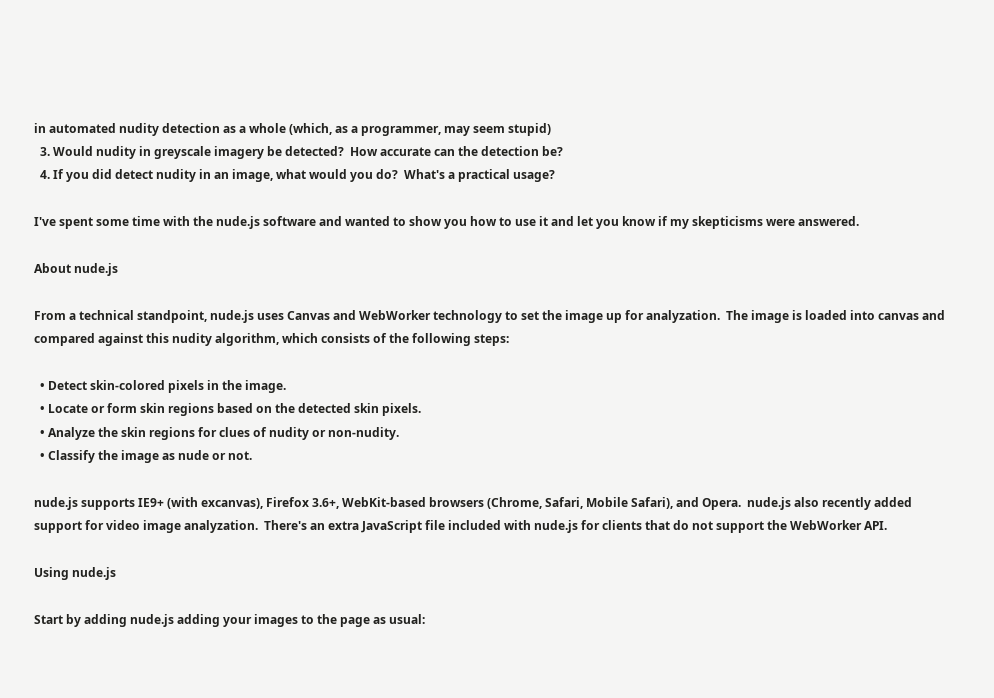in automated nudity detection as a whole (which, as a programmer, may seem stupid)
  3. Would nudity in greyscale imagery be detected?  How accurate can the detection be?
  4. If you did detect nudity in an image, what would you do?  What's a practical usage?

I've spent some time with the nude.js software and wanted to show you how to use it and let you know if my skepticisms were answered.

About nude.js

From a technical standpoint, nude.js uses Canvas and WebWorker technology to set the image up for analyzation.  The image is loaded into canvas and compared against this nudity algorithm, which consists of the following steps:

  • Detect skin-colored pixels in the image.
  • Locate or form skin regions based on the detected skin pixels.
  • Analyze the skin regions for clues of nudity or non-nudity.
  • Classify the image as nude or not.

nude.js supports IE9+ (with excanvas), Firefox 3.6+, WebKit-based browsers (Chrome, Safari, Mobile Safari), and Opera.  nude.js also recently added support for video image analyzation.  There's an extra JavaScript file included with nude.js for clients that do not support the WebWorker API.

Using nude.js

Start by adding nude.js adding your images to the page as usual: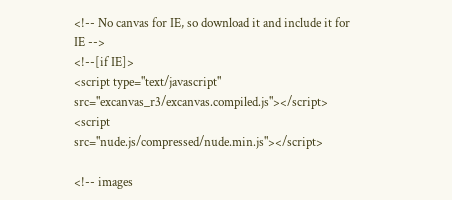<!-- No canvas for IE, so download it and include it for IE -->
<!--[if IE]>
<script type="text/javascript" src="excanvas_r3/excanvas.compiled.js"></script>
<script src="nude.js/compressed/nude.min.js"></script>

<!-- images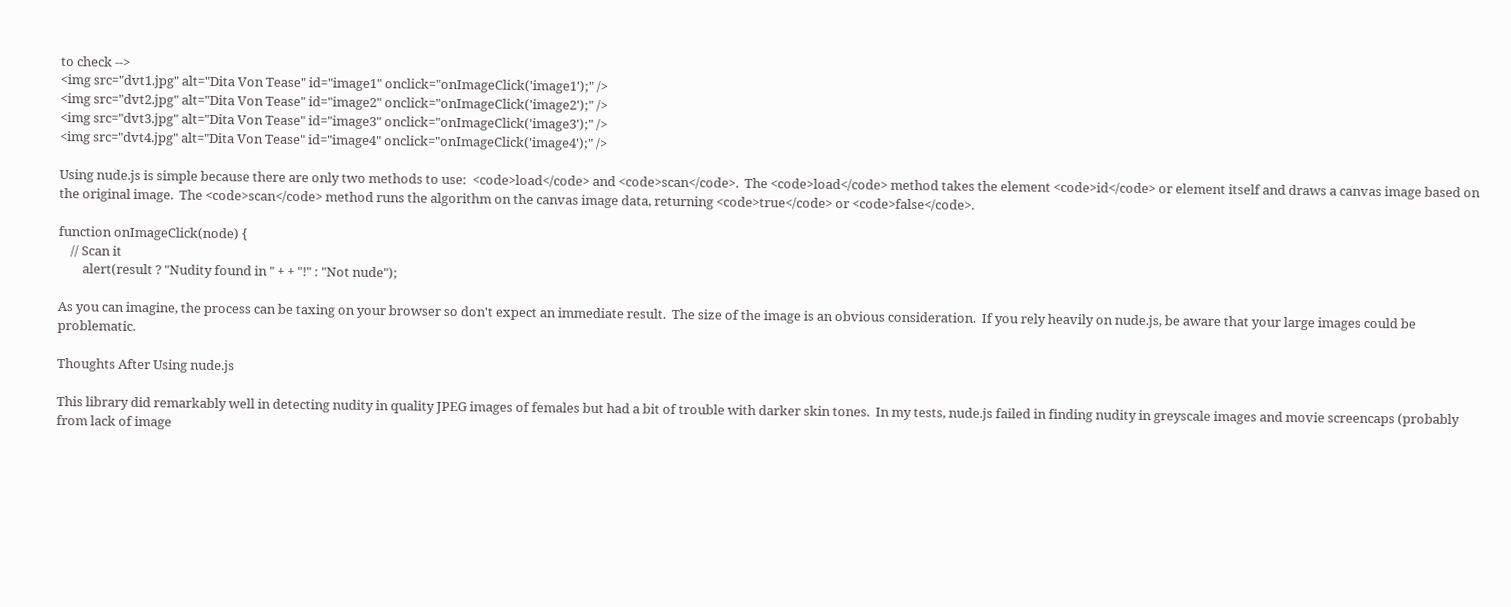to check -->
<img src="dvt1.jpg" alt="Dita Von Tease" id="image1" onclick="onImageClick('image1');" />
<img src="dvt2.jpg" alt="Dita Von Tease" id="image2" onclick="onImageClick('image2');" />
<img src="dvt3.jpg" alt="Dita Von Tease" id="image3" onclick="onImageClick('image3');" />
<img src="dvt4.jpg" alt="Dita Von Tease" id="image4" onclick="onImageClick('image4');" />

Using nude.js is simple because there are only two methods to use:  <code>load</code> and <code>scan</code>.  The <code>load</code> method takes the element <code>id</code> or element itself and draws a canvas image based on the original image.  The <code>scan</code> method runs the algorithm on the canvas image data, returning <code>true</code> or <code>false</code>.

function onImageClick(node) {
    // Scan it
        alert(result ? "Nudity found in " + + "!" : "Not nude");

As you can imagine, the process can be taxing on your browser so don't expect an immediate result.  The size of the image is an obvious consideration.  If you rely heavily on nude.js, be aware that your large images could be problematic.

Thoughts After Using nude.js

This library did remarkably well in detecting nudity in quality JPEG images of females but had a bit of trouble with darker skin tones.  In my tests, nude.js failed in finding nudity in greyscale images and movie screencaps (probably from lack of image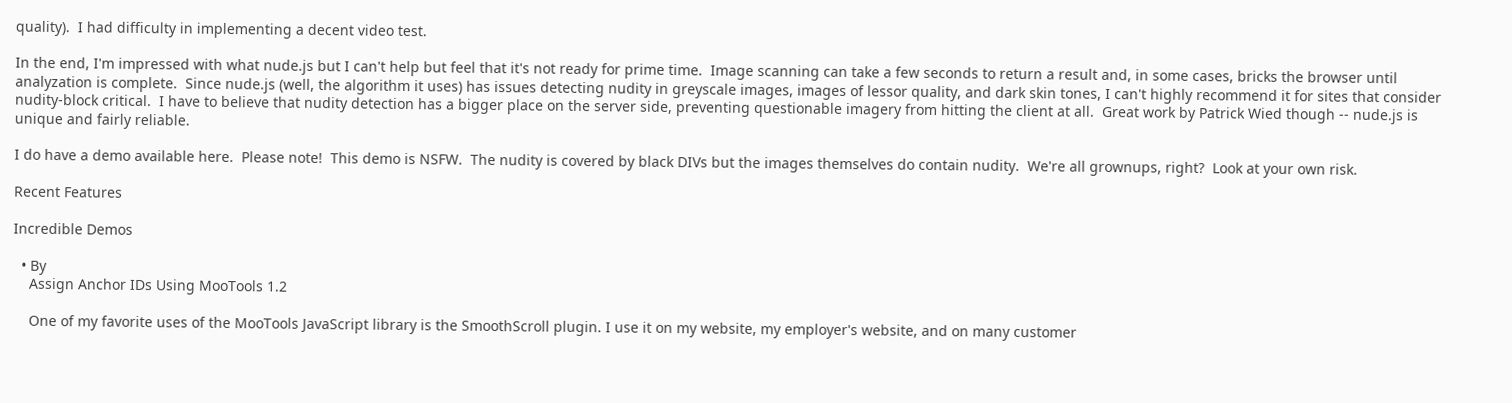quality).  I had difficulty in implementing a decent video test.

In the end, I'm impressed with what nude.js but I can't help but feel that it's not ready for prime time.  Image scanning can take a few seconds to return a result and, in some cases, bricks the browser until analyzation is complete.  Since nude.js (well, the algorithm it uses) has issues detecting nudity in greyscale images, images of lessor quality, and dark skin tones, I can't highly recommend it for sites that consider nudity-block critical.  I have to believe that nudity detection has a bigger place on the server side, preventing questionable imagery from hitting the client at all.  Great work by Patrick Wied though -- nude.js is unique and fairly reliable.

I do have a demo available here.  Please note!  This demo is NSFW.  The nudity is covered by black DIVs but the images themselves do contain nudity.  We're all grownups, right?  Look at your own risk.

Recent Features

Incredible Demos

  • By
    Assign Anchor IDs Using MooTools 1.2

    One of my favorite uses of the MooTools JavaScript library is the SmoothScroll plugin. I use it on my website, my employer's website, and on many customer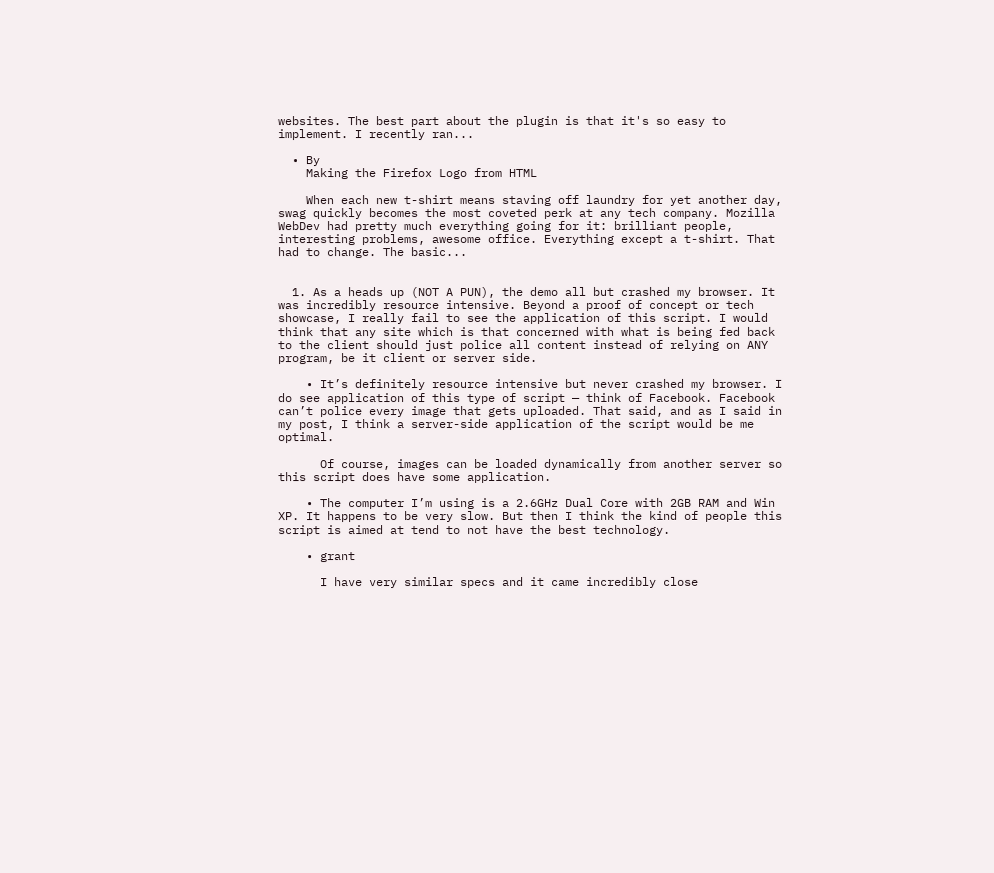websites. The best part about the plugin is that it's so easy to implement. I recently ran...

  • By
    Making the Firefox Logo from HTML

    When each new t-shirt means staving off laundry for yet another day, swag quickly becomes the most coveted perk at any tech company. Mozilla WebDev had pretty much everything going for it: brilliant people, interesting problems, awesome office. Everything except a t-shirt. That had to change. The basic...


  1. As a heads up (NOT A PUN), the demo all but crashed my browser. It was incredibly resource intensive. Beyond a proof of concept or tech showcase, I really fail to see the application of this script. I would think that any site which is that concerned with what is being fed back to the client should just police all content instead of relying on ANY program, be it client or server side.

    • It’s definitely resource intensive but never crashed my browser. I do see application of this type of script — think of Facebook. Facebook can’t police every image that gets uploaded. That said, and as I said in my post, I think a server-side application of the script would be me optimal.

      Of course, images can be loaded dynamically from another server so this script does have some application.

    • The computer I’m using is a 2.6GHz Dual Core with 2GB RAM and Win XP. It happens to be very slow. But then I think the kind of people this script is aimed at tend to not have the best technology.

    • grant

      I have very similar specs and it came incredibly close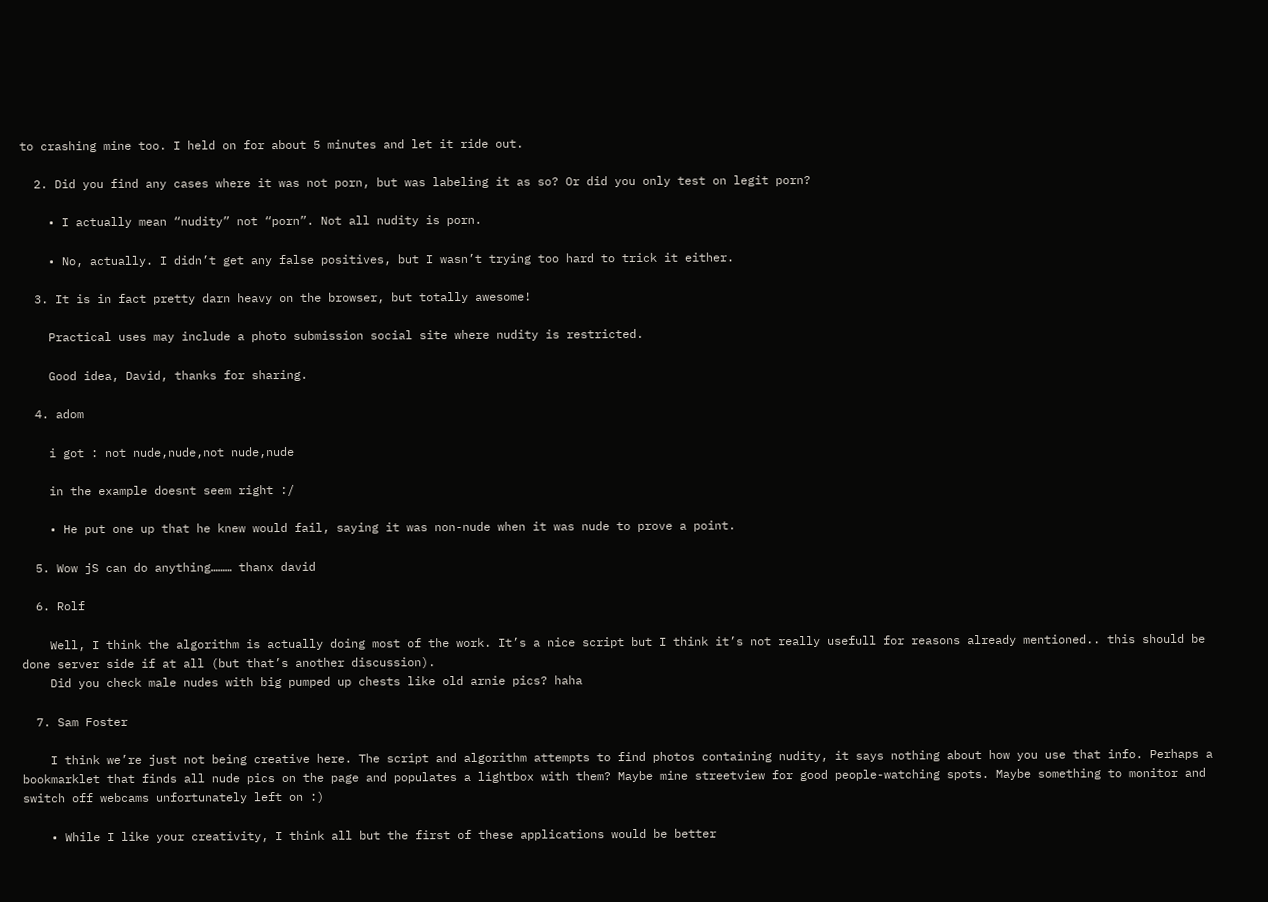to crashing mine too. I held on for about 5 minutes and let it ride out.

  2. Did you find any cases where it was not porn, but was labeling it as so? Or did you only test on legit porn?

    • I actually mean “nudity” not “porn”. Not all nudity is porn.

    • No, actually. I didn’t get any false positives, but I wasn’t trying too hard to trick it either.

  3. It is in fact pretty darn heavy on the browser, but totally awesome!

    Practical uses may include a photo submission social site where nudity is restricted.

    Good idea, David, thanks for sharing.

  4. adom

    i got : not nude,nude,not nude,nude

    in the example doesnt seem right :/

    • He put one up that he knew would fail, saying it was non-nude when it was nude to prove a point.

  5. Wow jS can do anything……… thanx david

  6. Rolf

    Well, I think the algorithm is actually doing most of the work. It’s a nice script but I think it’s not really usefull for reasons already mentioned.. this should be done server side if at all (but that’s another discussion).
    Did you check male nudes with big pumped up chests like old arnie pics? haha

  7. Sam Foster

    I think we’re just not being creative here. The script and algorithm attempts to find photos containing nudity, it says nothing about how you use that info. Perhaps a bookmarklet that finds all nude pics on the page and populates a lightbox with them? Maybe mine streetview for good people-watching spots. Maybe something to monitor and switch off webcams unfortunately left on :)

    • While I like your creativity, I think all but the first of these applications would be better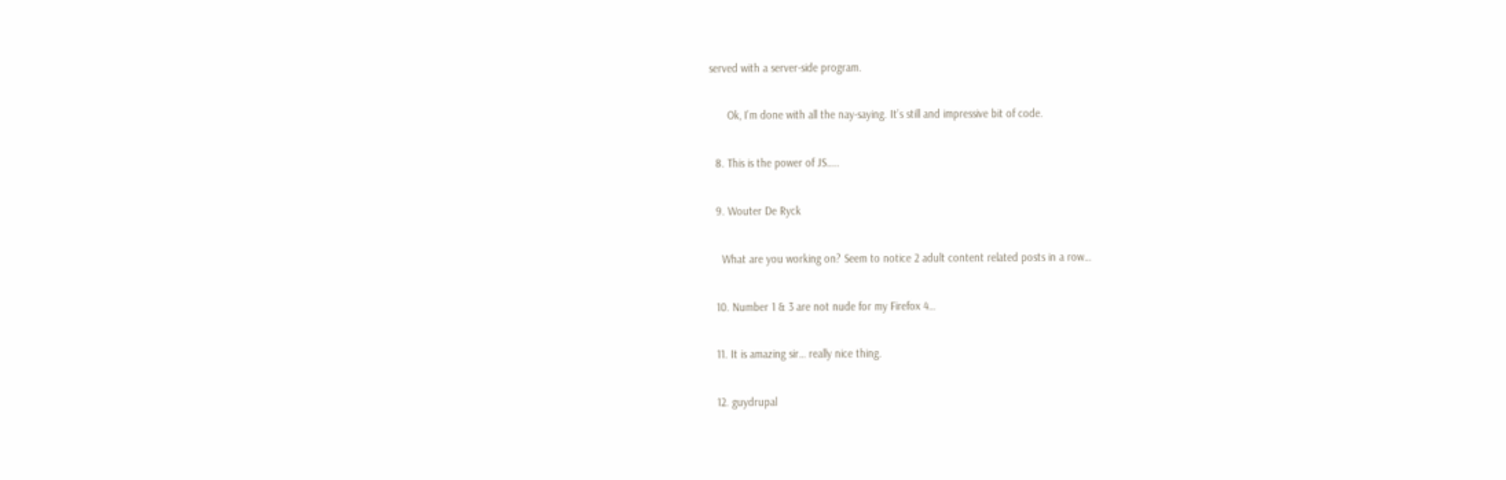served with a server-side program.

      Ok, I’m done with all the nay-saying. It’s still and impressive bit of code.

  8. This is the power of JS…..

  9. Wouter De Ryck

    What are you working on? Seem to notice 2 adult content related posts in a row…

  10. Number 1 & 3 are not nude for my Firefox 4…

  11. It is amazing sir… really nice thing.

  12. guydrupal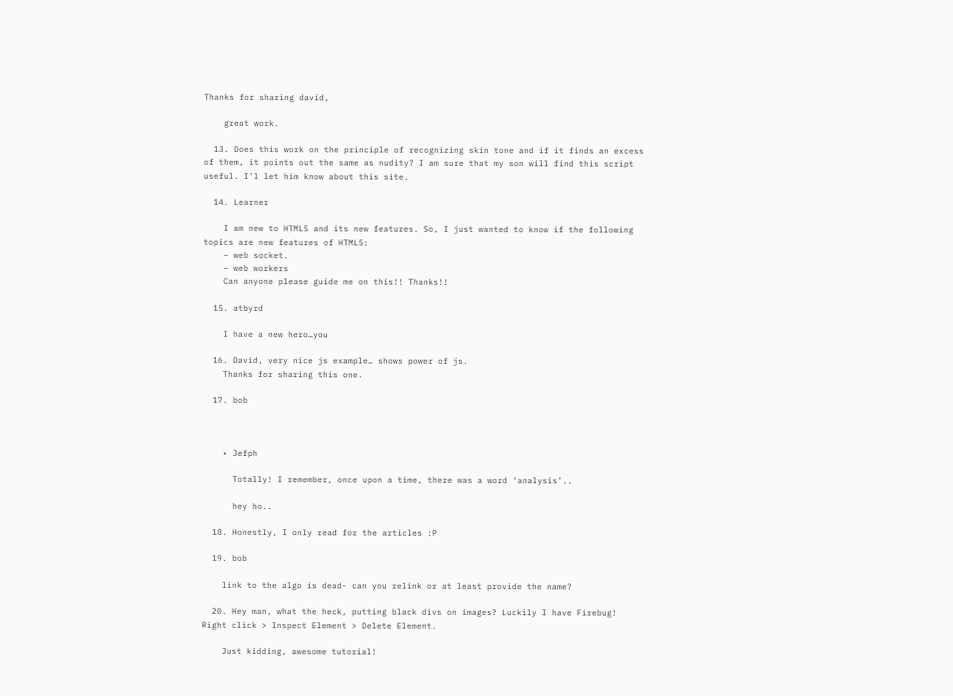Thanks for sharing david,

    great work.

  13. Does this work on the principle of recognizing skin tone and if it finds an excess of them, it points out the same as nudity? I am sure that my son will find this script useful. I’l let him know about this site.

  14. Learner

    I am new to HTML5 and its new features. So, I just wanted to know if the following topics are new features of HTML5:
    – web socket.
    – web workers
    Can anyone please guide me on this!! Thanks!!

  15. atbyrd

    I have a new hero…you

  16. David, very nice js example… shows power of js.
    Thanks for sharing this one.

  17. bob



    • Jefph

      Totally! I remember, once upon a time, there was a word ‘analysis’..

      hey ho..

  18. Honestly, I only read for the articles :P

  19. bob

    link to the algo is dead- can you relink or at least provide the name?

  20. Hey man, what the heck, putting black divs on images? Luckily I have Firebug! Right click > Inspect Element > Delete Element.

    Just kidding, awesome tutorial!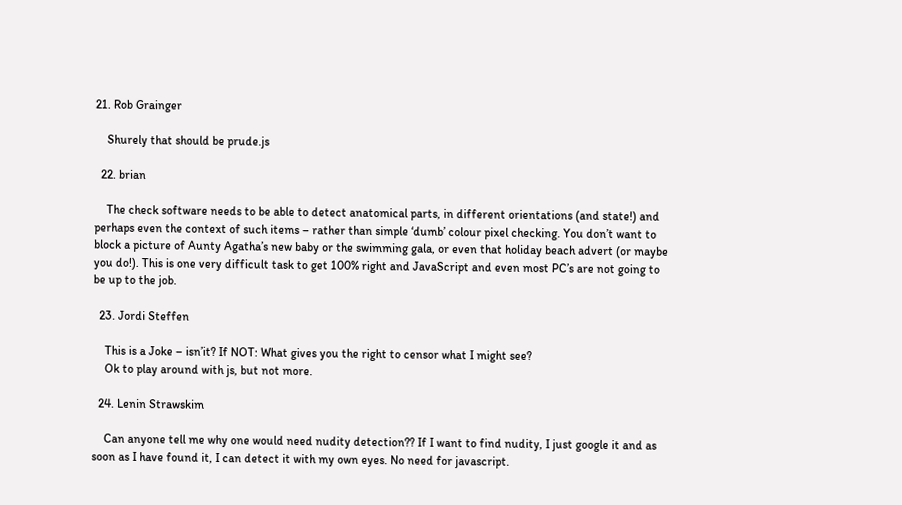21. Rob Grainger

    Shurely that should be prude.js

  22. brian

    The check software needs to be able to detect anatomical parts, in different orientations (and state!) and perhaps even the context of such items – rather than simple ‘dumb’ colour pixel checking. You don’t want to block a picture of Aunty Agatha’s new baby or the swimming gala, or even that holiday beach advert (or maybe you do!). This is one very difficult task to get 100% right and JavaScript and even most PC’s are not going to be up to the job.

  23. Jordi Steffen

    This is a Joke – isn’it? If NOT: What gives you the right to censor what I might see?
    Ok to play around with js, but not more.

  24. Lenin Strawskim

    Can anyone tell me why one would need nudity detection?? If I want to find nudity, I just google it and as soon as I have found it, I can detect it with my own eyes. No need for javascript.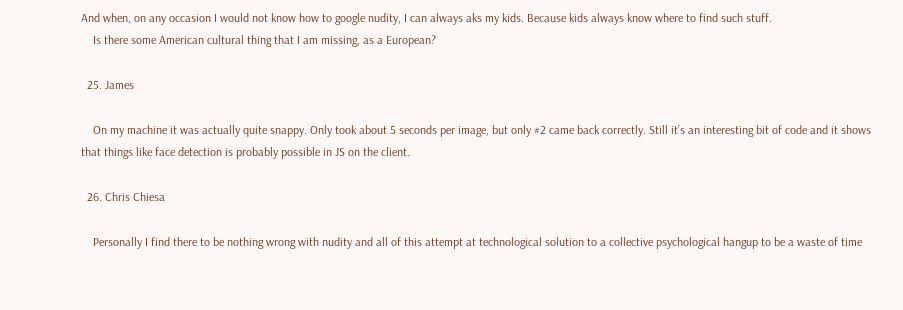And when, on any occasion I would not know how to google nudity, I can always aks my kids. Because kids always know where to find such stuff.
    Is there some American cultural thing that I am missing, as a European?

  25. James

    On my machine it was actually quite snappy. Only took about 5 seconds per image, but only #2 came back correctly. Still it’s an interesting bit of code and it shows that things like face detection is probably possible in JS on the client.

  26. Chris Chiesa

    Personally I find there to be nothing wrong with nudity and all of this attempt at technological solution to a collective psychological hangup to be a waste of time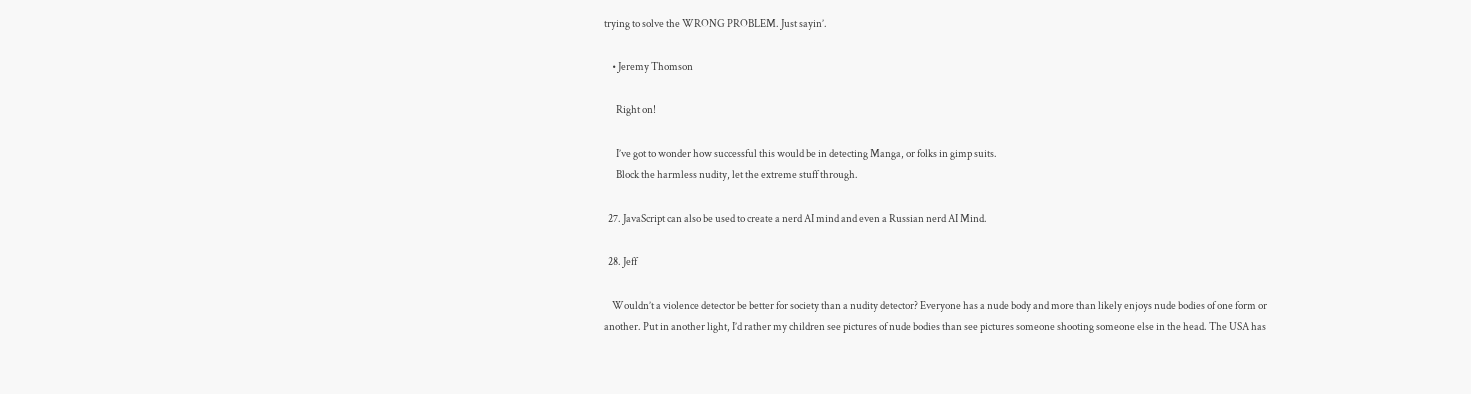trying to solve the WRONG PROBLEM. Just sayin’.

    • Jeremy Thomson

      Right on!

      I’ve got to wonder how successful this would be in detecting Manga, or folks in gimp suits.
      Block the harmless nudity, let the extreme stuff through.

  27. JavaScript can also be used to create a nerd AI mind and even a Russian nerd AI Mind.

  28. Jeff

    Wouldn’t a violence detector be better for society than a nudity detector? Everyone has a nude body and more than likely enjoys nude bodies of one form or another. Put in another light, I’d rather my children see pictures of nude bodies than see pictures someone shooting someone else in the head. The USA has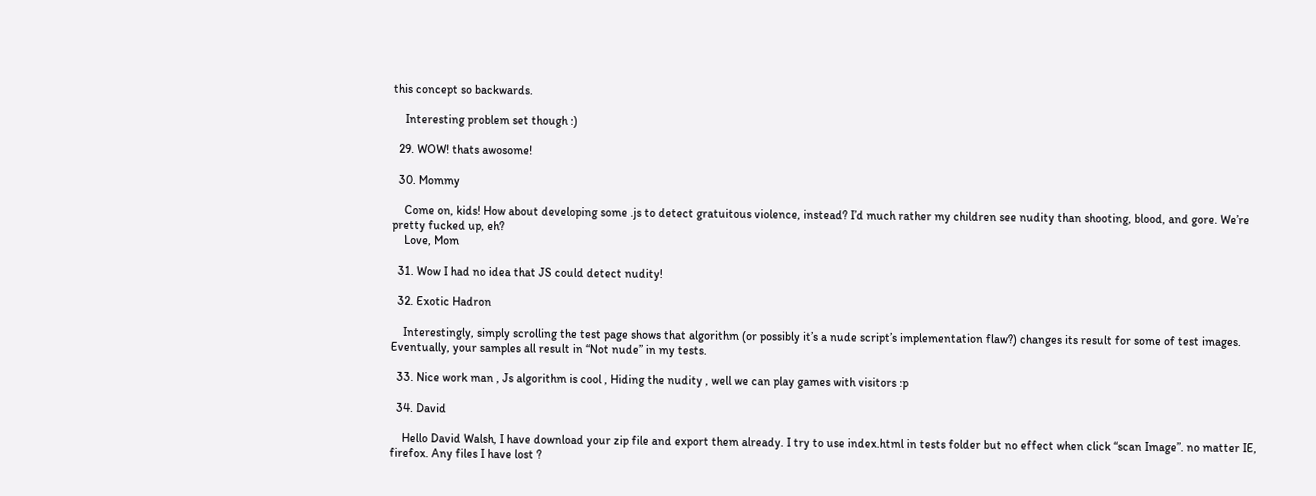this concept so backwards.

    Interesting problem set though :)

  29. WOW! thats awosome!

  30. Mommy

    Come on, kids! How about developing some .js to detect gratuitous violence, instead? I’d much rather my children see nudity than shooting, blood, and gore. We’re pretty fucked up, eh?
    Love, Mom

  31. Wow I had no idea that JS could detect nudity!

  32. Exotic Hadron

    Interestingly, simply scrolling the test page shows that algorithm (or possibly it’s a nude script’s implementation flaw?) changes its result for some of test images. Eventually, your samples all result in “Not nude” in my tests.

  33. Nice work man , Js algorithm is cool , Hiding the nudity , well we can play games with visitors :p

  34. David

    Hello David Walsh, I have download your zip file and export them already. I try to use index.html in tests folder but no effect when click “scan Image”. no matter IE, firefox. Any files I have lost ?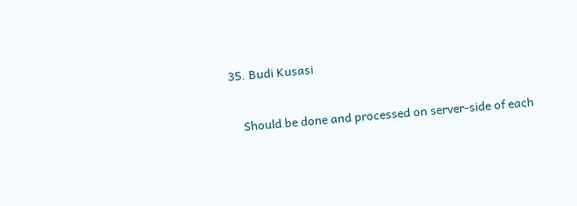35. Budi Kusasi

    Should be done and processed on server-side of each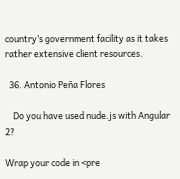country’s government facility as it takes rather extensive client resources.

  36. Antonio Peña Flores

    Do you have used nude.js with Angular 2?

Wrap your code in <pre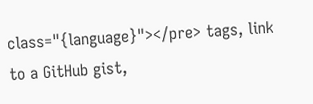class="{language}"></pre> tags, link to a GitHub gist,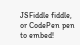JSFiddle fiddle, or CodePen pen to embed!